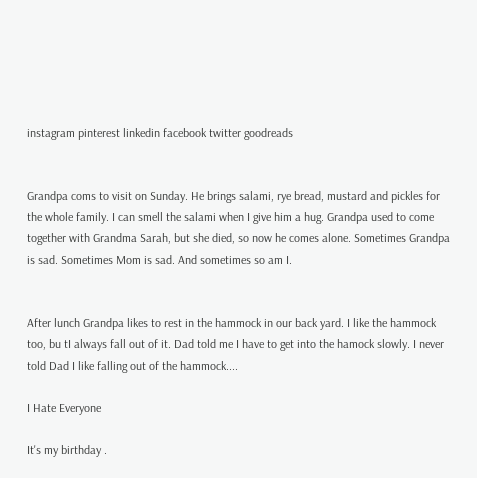instagram pinterest linkedin facebook twitter goodreads


Grandpa coms to visit on Sunday. He brings salami, rye bread, mustard and pickles for the whole family. I can smell the salami when I give him a hug. Grandpa used to come together with Grandma Sarah, but she died, so now he comes alone. Sometimes Grandpa is sad. Sometimes Mom is sad. And sometimes so am I.


After lunch Grandpa likes to rest in the hammock in our back yard. I like the hammock too, bu tI always fall out of it. Dad told me I have to get into the hamock slowly. I never told Dad I like falling out of the hammock....

I Hate Everyone

It's my birthday .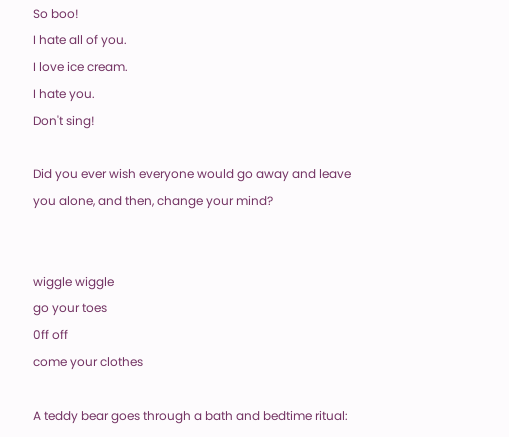So boo!
I hate all of you.
I love ice cream.
I hate you.
Don't sing!

Did you ever wish everyone would go away and leave you alone, and then, change your mind?


wiggle wiggle
go your toes
0ff off
come your clothes

A teddy bear goes through a bath and bedtime ritual: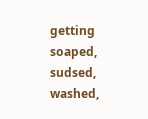getting soaped, sudsed, washed,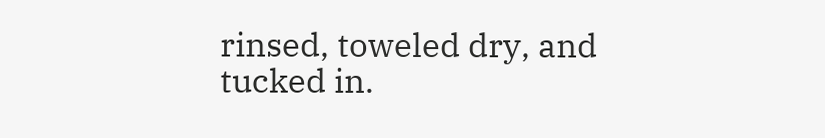rinsed, toweled dry, and tucked in.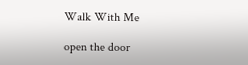Walk With Me

open the door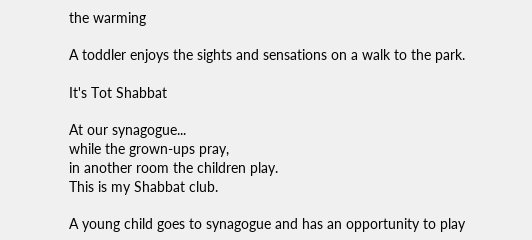the warming

A toddler enjoys the sights and sensations on a walk to the park.

It's Tot Shabbat

At our synagogue...
while the grown-ups pray,
in another room the children play.
This is my Shabbat club.

A young child goes to synagogue and has an opportunity to play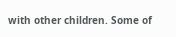with other children. Some of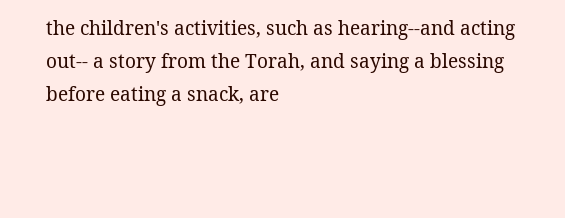the children's activities, such as hearing--and acting out-- a story from the Torah, and saying a blessing before eating a snack, are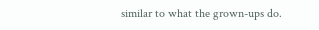similar to what the grown-ups do.